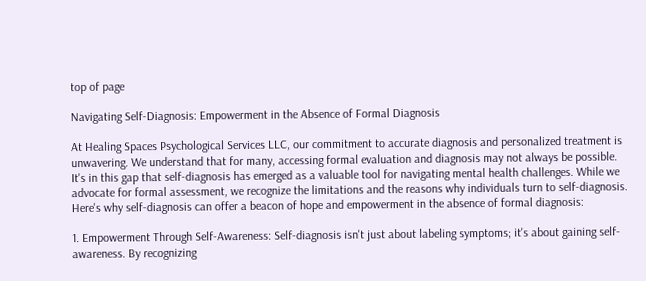top of page

Navigating Self-Diagnosis: Empowerment in the Absence of Formal Diagnosis

At Healing Spaces Psychological Services LLC, our commitment to accurate diagnosis and personalized treatment is unwavering. We understand that for many, accessing formal evaluation and diagnosis may not always be possible. It's in this gap that self-diagnosis has emerged as a valuable tool for navigating mental health challenges. While we advocate for formal assessment, we recognize the limitations and the reasons why individuals turn to self-diagnosis. Here's why self-diagnosis can offer a beacon of hope and empowerment in the absence of formal diagnosis:

1. Empowerment Through Self-Awareness: Self-diagnosis isn't just about labeling symptoms; it's about gaining self-awareness. By recognizing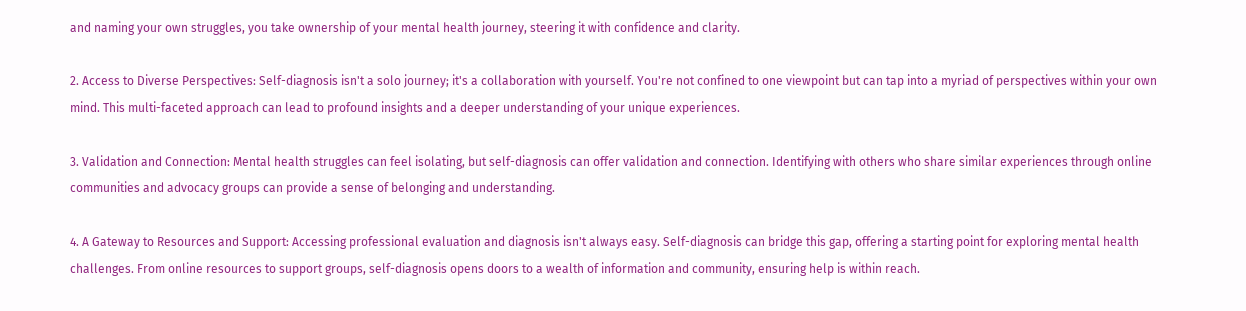and naming your own struggles, you take ownership of your mental health journey, steering it with confidence and clarity.

2. Access to Diverse Perspectives: Self-diagnosis isn't a solo journey; it's a collaboration with yourself. You're not confined to one viewpoint but can tap into a myriad of perspectives within your own mind. This multi-faceted approach can lead to profound insights and a deeper understanding of your unique experiences.

3. Validation and Connection: Mental health struggles can feel isolating, but self-diagnosis can offer validation and connection. Identifying with others who share similar experiences through online communities and advocacy groups can provide a sense of belonging and understanding.

4. A Gateway to Resources and Support: Accessing professional evaluation and diagnosis isn't always easy. Self-diagnosis can bridge this gap, offering a starting point for exploring mental health challenges. From online resources to support groups, self-diagnosis opens doors to a wealth of information and community, ensuring help is within reach.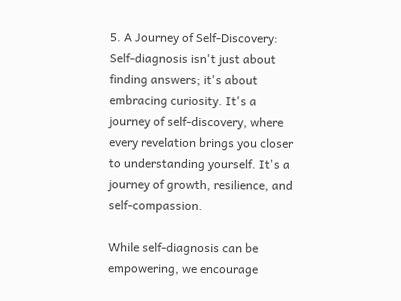5. A Journey of Self-Discovery: Self-diagnosis isn't just about finding answers; it's about embracing curiosity. It's a journey of self-discovery, where every revelation brings you closer to understanding yourself. It's a journey of growth, resilience, and self-compassion.

While self-diagnosis can be empowering, we encourage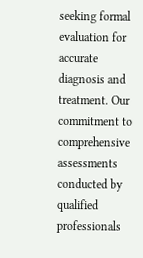seeking formal evaluation for accurate diagnosis and treatment. Our commitment to comprehensive assessments conducted by qualified professionals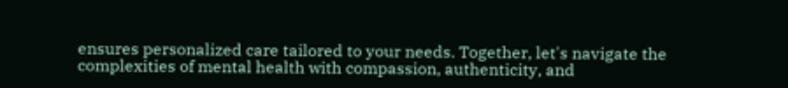ensures personalized care tailored to your needs. Together, let's navigate the complexities of mental health with compassion, authenticity, and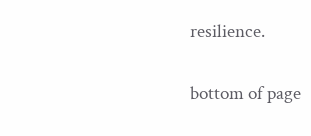resilience.


bottom of page